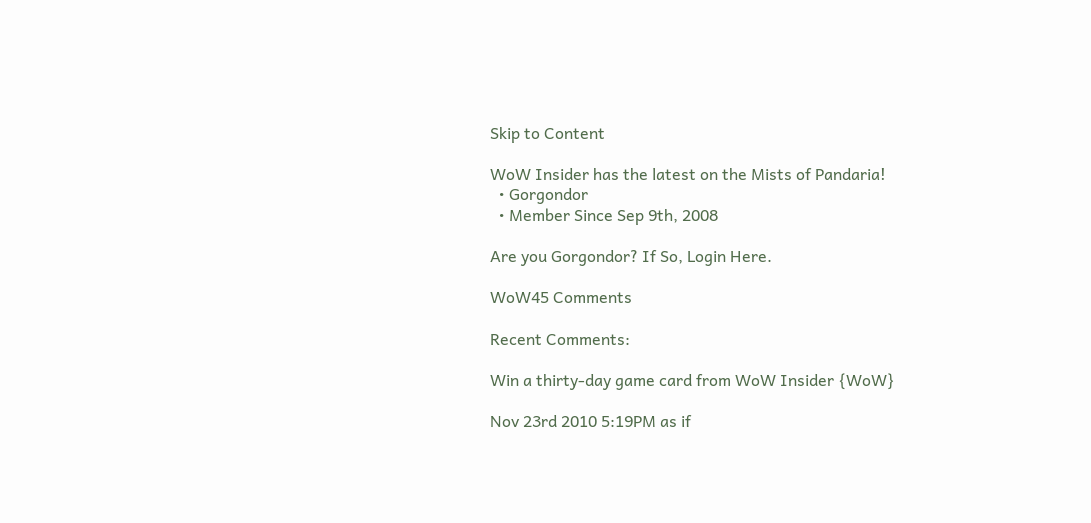Skip to Content

WoW Insider has the latest on the Mists of Pandaria!
  • Gorgondor
  • Member Since Sep 9th, 2008

Are you Gorgondor? If So, Login Here.

WoW45 Comments

Recent Comments:

Win a thirty-day game card from WoW Insider {WoW}

Nov 23rd 2010 5:19PM as if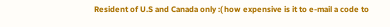Resident of U.S and Canada only :( how expensive is it to e-mail a code to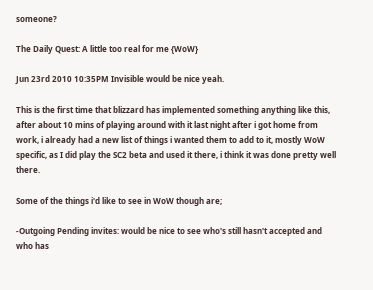someone?

The Daily Quest: A little too real for me {WoW}

Jun 23rd 2010 10:35PM Invisible would be nice yeah.

This is the first time that blizzard has implemented something anything like this, after about 10 mins of playing around with it last night after i got home from work, i already had a new list of things i wanted them to add to it, mostly WoW specific, as I did play the SC2 beta and used it there, i think it was done pretty well there.

Some of the things i'd like to see in WoW though are;

-Outgoing Pending invites: would be nice to see who's still hasn't accepted and who has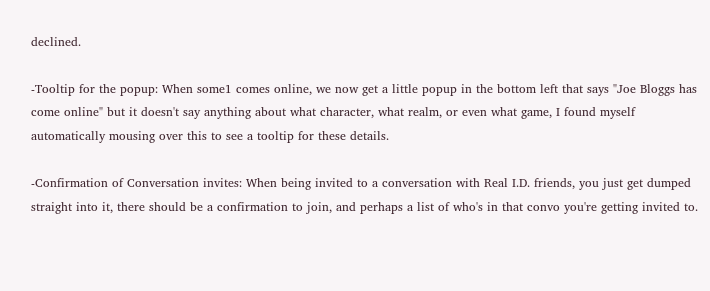declined.

-Tooltip for the popup: When some1 comes online, we now get a little popup in the bottom left that says "Joe Bloggs has come online" but it doesn't say anything about what character, what realm, or even what game, I found myself automatically mousing over this to see a tooltip for these details.

-Confirmation of Conversation invites: When being invited to a conversation with Real I.D. friends, you just get dumped straight into it, there should be a confirmation to join, and perhaps a list of who's in that convo you're getting invited to.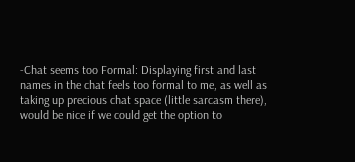-Chat seems too Formal: Displaying first and last names in the chat feels too formal to me, as well as taking up precious chat space (little sarcasm there), would be nice if we could get the option to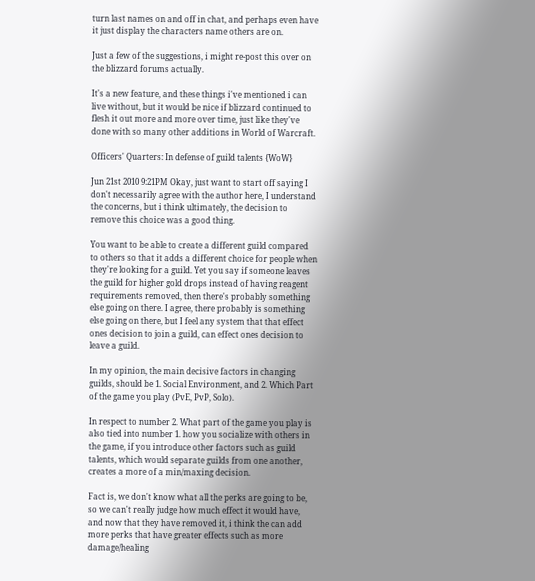turn last names on and off in chat, and perhaps even have it just display the characters name others are on.

Just a few of the suggestions, i might re-post this over on the blizzard forums actually.

It's a new feature, and these things i've mentioned i can live without, but it would be nice if blizzard continued to flesh it out more and more over time, just like they've done with so many other additions in World of Warcraft.

Officers' Quarters: In defense of guild talents {WoW}

Jun 21st 2010 9:21PM Okay, just want to start off saying I don't necessarily agree with the author here, I understand the concerns, but i think ultimately, the decision to remove this choice was a good thing.

You want to be able to create a different guild compared to others so that it adds a different choice for people when they're looking for a guild. Yet you say if someone leaves the guild for higher gold drops instead of having reagent requirements removed, then there's probably something else going on there. I agree, there probably is something else going on there, but I feel any system that that effect ones decision to join a guild, can effect ones decision to leave a guild.

In my opinion, the main decisive factors in changing guilds, should be 1. Social Environment, and 2. Which Part of the game you play (PvE, PvP, Solo).

In respect to number 2. What part of the game you play is also tied into number 1. how you socialize with others in the game, if you introduce other factors such as guild talents, which would separate guilds from one another, creates a more of a min/maxing decision.

Fact is, we don't know what all the perks are going to be, so we can't really judge how much effect it would have, and now that they have removed it, i think the can add more perks that have greater effects such as more damage/healing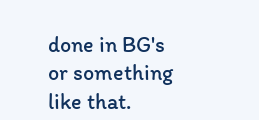done in BG's or something like that.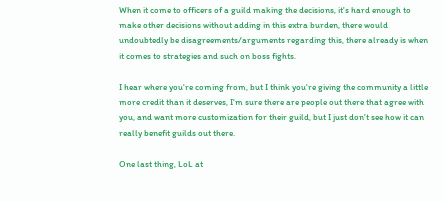When it come to officers of a guild making the decisions, it's hard enough to make other decisions without adding in this extra burden, there would undoubtedly be disagreements/arguments regarding this, there already is when it comes to strategies and such on boss fights.

I hear where you're coming from, but I think you're giving the community a little more credit than it deserves, I'm sure there are people out there that agree with you, and want more customization for their guild, but I just don't see how it can really benefit guilds out there.

One last thing, LoL at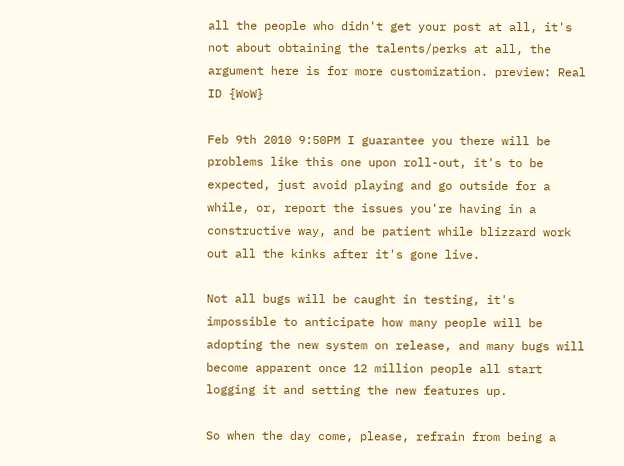all the people who didn't get your post at all, it's not about obtaining the talents/perks at all, the argument here is for more customization. preview: Real ID {WoW}

Feb 9th 2010 9:50PM I guarantee you there will be problems like this one upon roll-out, it's to be expected, just avoid playing and go outside for a while, or, report the issues you're having in a constructive way, and be patient while blizzard work out all the kinks after it's gone live.

Not all bugs will be caught in testing, it's impossible to anticipate how many people will be adopting the new system on release, and many bugs will become apparent once 12 million people all start logging it and setting the new features up.

So when the day come, please, refrain from being a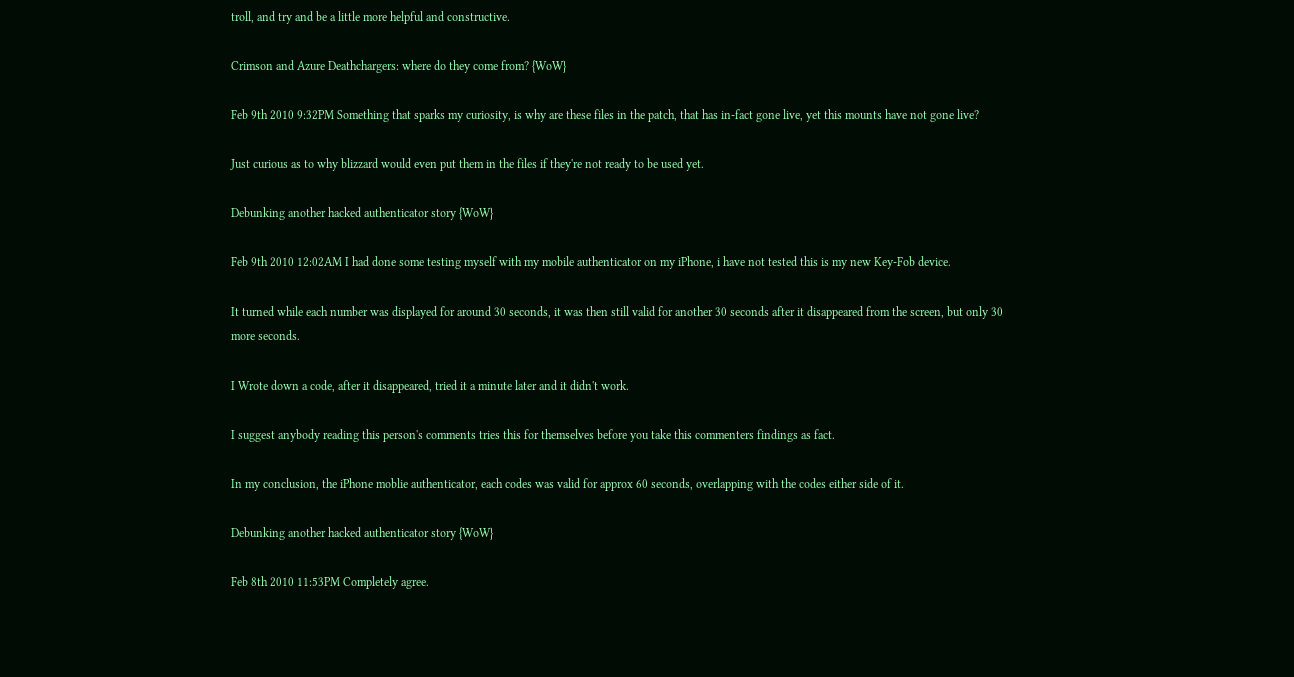troll, and try and be a little more helpful and constructive.

Crimson and Azure Deathchargers: where do they come from? {WoW}

Feb 9th 2010 9:32PM Something that sparks my curiosity, is why are these files in the patch, that has in-fact gone live, yet this mounts have not gone live?

Just curious as to why blizzard would even put them in the files if they're not ready to be used yet.

Debunking another hacked authenticator story {WoW}

Feb 9th 2010 12:02AM I had done some testing myself with my mobile authenticator on my iPhone, i have not tested this is my new Key-Fob device.

It turned while each number was displayed for around 30 seconds, it was then still valid for another 30 seconds after it disappeared from the screen, but only 30 more seconds.

I Wrote down a code, after it disappeared, tried it a minute later and it didn't work.

I suggest anybody reading this person's comments tries this for themselves before you take this commenters findings as fact.

In my conclusion, the iPhone moblie authenticator, each codes was valid for approx 60 seconds, overlapping with the codes either side of it.

Debunking another hacked authenticator story {WoW}

Feb 8th 2010 11:53PM Completely agree.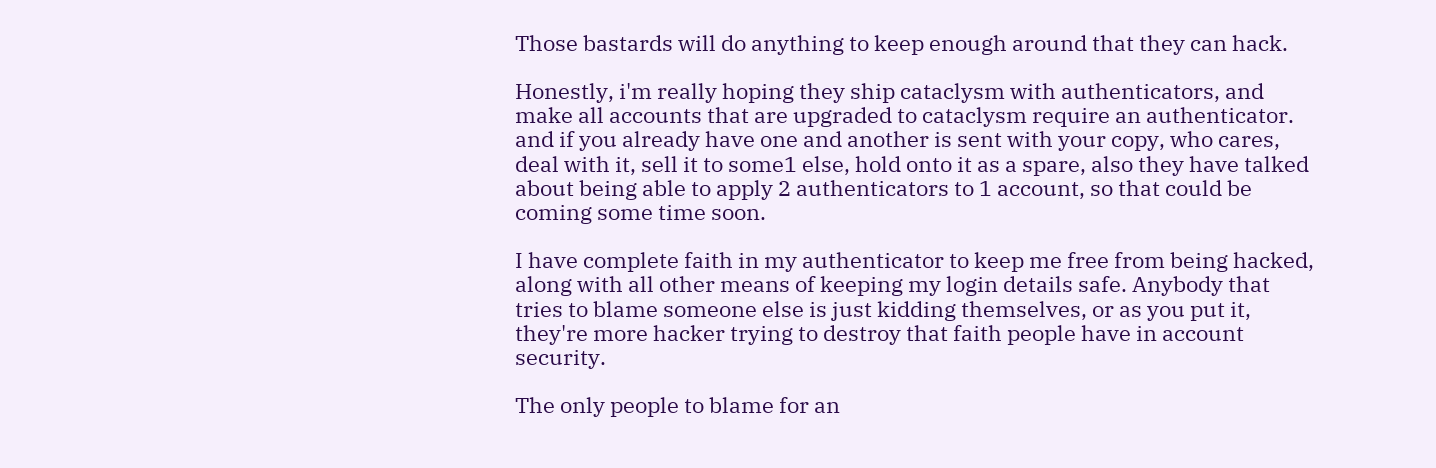Those bastards will do anything to keep enough around that they can hack.

Honestly, i'm really hoping they ship cataclysm with authenticators, and make all accounts that are upgraded to cataclysm require an authenticator. and if you already have one and another is sent with your copy, who cares, deal with it, sell it to some1 else, hold onto it as a spare, also they have talked about being able to apply 2 authenticators to 1 account, so that could be coming some time soon.

I have complete faith in my authenticator to keep me free from being hacked, along with all other means of keeping my login details safe. Anybody that tries to blame someone else is just kidding themselves, or as you put it, they're more hacker trying to destroy that faith people have in account security.

The only people to blame for an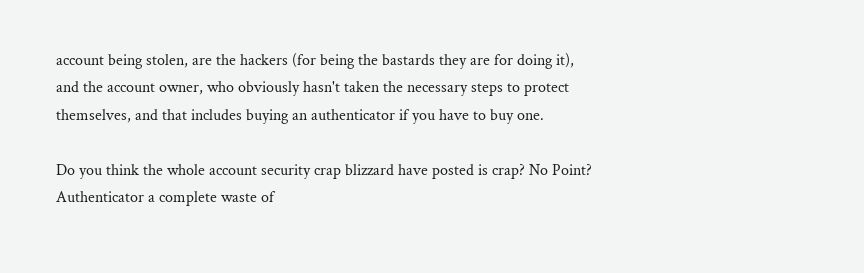account being stolen, are the hackers (for being the bastards they are for doing it), and the account owner, who obviously hasn't taken the necessary steps to protect themselves, and that includes buying an authenticator if you have to buy one.

Do you think the whole account security crap blizzard have posted is crap? No Point? Authenticator a complete waste of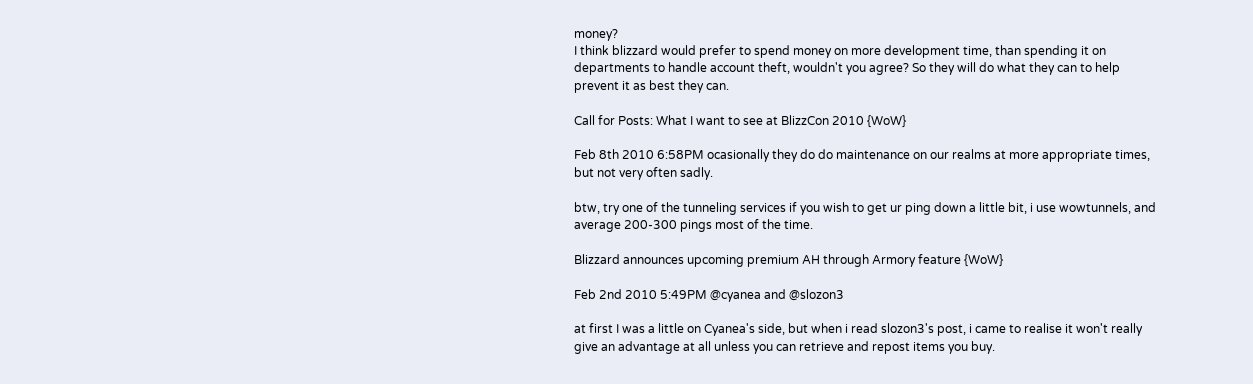money?
I think blizzard would prefer to spend money on more development time, than spending it on departments to handle account theft, wouldn't you agree? So they will do what they can to help prevent it as best they can.

Call for Posts: What I want to see at BlizzCon 2010 {WoW}

Feb 8th 2010 6:58PM ocasionally they do do maintenance on our realms at more appropriate times, but not very often sadly.

btw, try one of the tunneling services if you wish to get ur ping down a little bit, i use wowtunnels, and average 200-300 pings most of the time.

Blizzard announces upcoming premium AH through Armory feature {WoW}

Feb 2nd 2010 5:49PM @cyanea and @slozon3

at first I was a little on Cyanea's side, but when i read slozon3's post, i came to realise it won't really give an advantage at all unless you can retrieve and repost items you buy.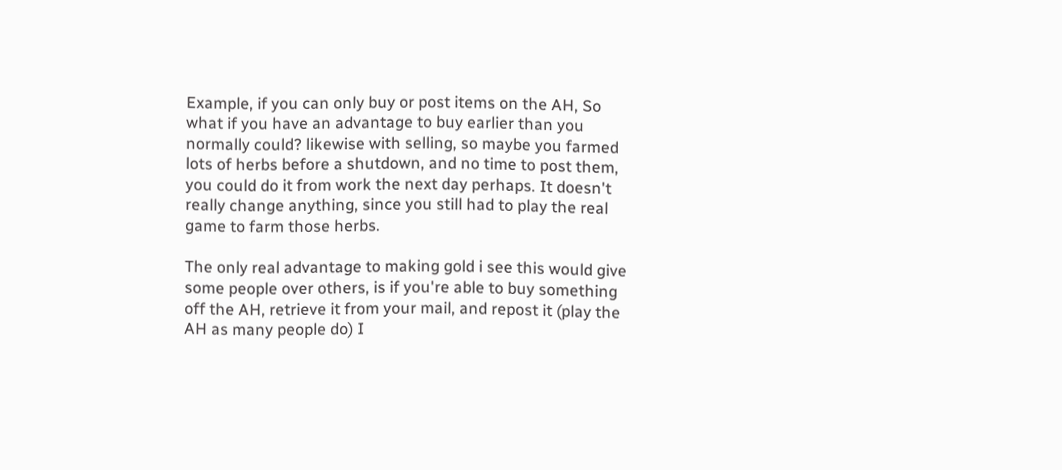Example, if you can only buy or post items on the AH, So what if you have an advantage to buy earlier than you normally could? likewise with selling, so maybe you farmed lots of herbs before a shutdown, and no time to post them, you could do it from work the next day perhaps. It doesn't really change anything, since you still had to play the real game to farm those herbs.

The only real advantage to making gold i see this would give some people over others, is if you're able to buy something off the AH, retrieve it from your mail, and repost it (play the AH as many people do) I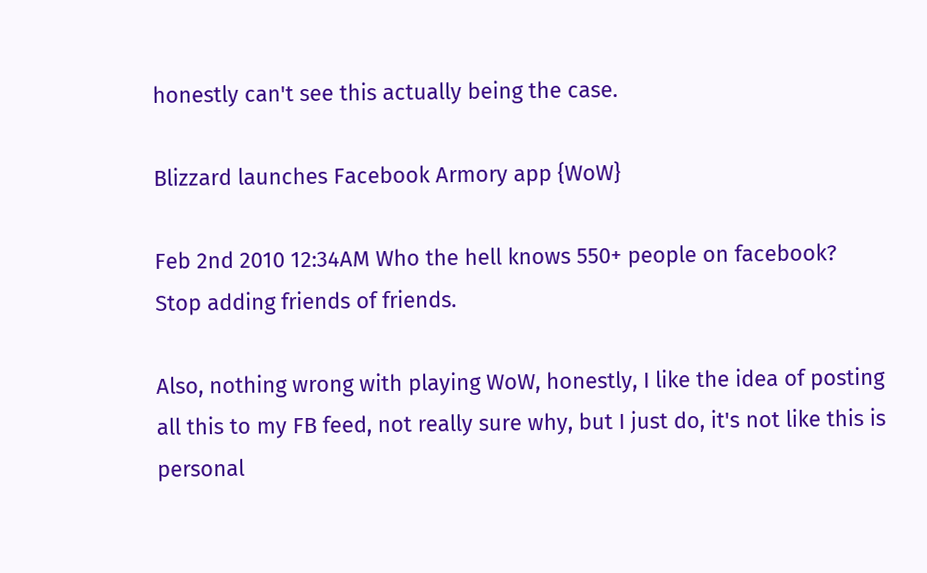honestly can't see this actually being the case.

Blizzard launches Facebook Armory app {WoW}

Feb 2nd 2010 12:34AM Who the hell knows 550+ people on facebook? Stop adding friends of friends.

Also, nothing wrong with playing WoW, honestly, I like the idea of posting all this to my FB feed, not really sure why, but I just do, it's not like this is personal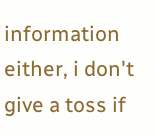information either, i don't give a toss if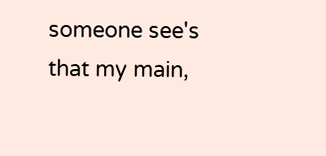someone see's that my main,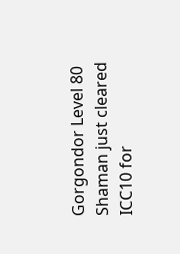Gorgondor Level 80 Shaman just cleared ICC10 for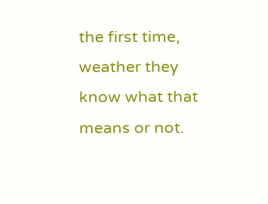the first time, weather they know what that means or not.